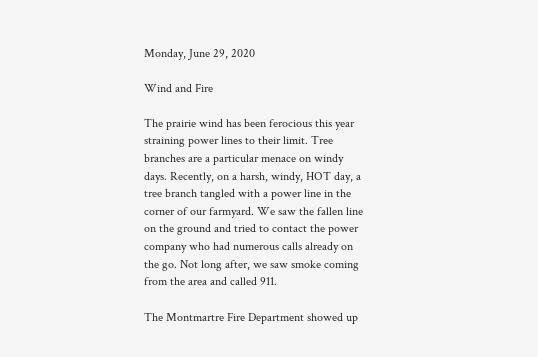Monday, June 29, 2020

Wind and Fire

The prairie wind has been ferocious this year straining power lines to their limit. Tree branches are a particular menace on windy days. Recently, on a harsh, windy, HOT day, a tree branch tangled with a power line in the corner of our farmyard. We saw the fallen line on the ground and tried to contact the power company who had numerous calls already on the go. Not long after, we saw smoke coming from the area and called 911.

The Montmartre Fire Department showed up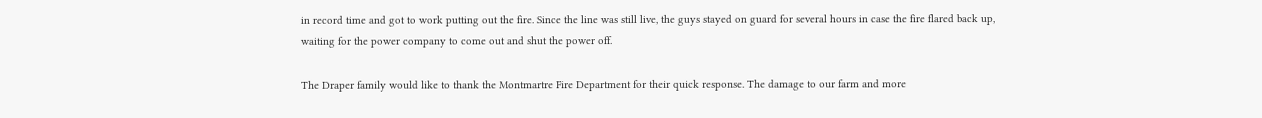in record time and got to work putting out the fire. Since the line was still live, the guys stayed on guard for several hours in case the fire flared back up, waiting for the power company to come out and shut the power off.

The Draper family would like to thank the Montmartre Fire Department for their quick response. The damage to our farm and more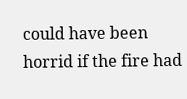could have been horrid if the fire had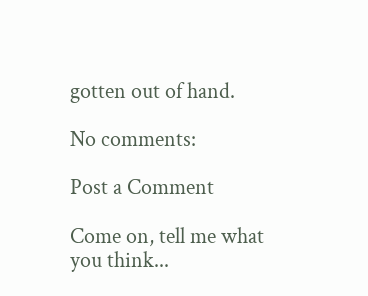gotten out of hand.

No comments:

Post a Comment

Come on, tell me what you think...